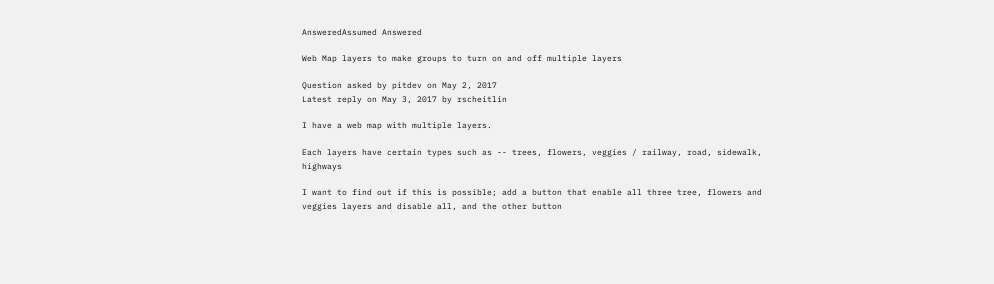AnsweredAssumed Answered

Web Map layers to make groups to turn on and off multiple layers

Question asked by pitdev on May 2, 2017
Latest reply on May 3, 2017 by rscheitlin

I have a web map with multiple layers.

Each layers have certain types such as -- trees, flowers, veggies / railway, road, sidewalk, highways

I want to find out if this is possible; add a button that enable all three tree, flowers and veggies layers and disable all, and the other button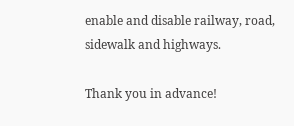enable and disable railway, road, sidewalk and highways.

Thank you in advance!